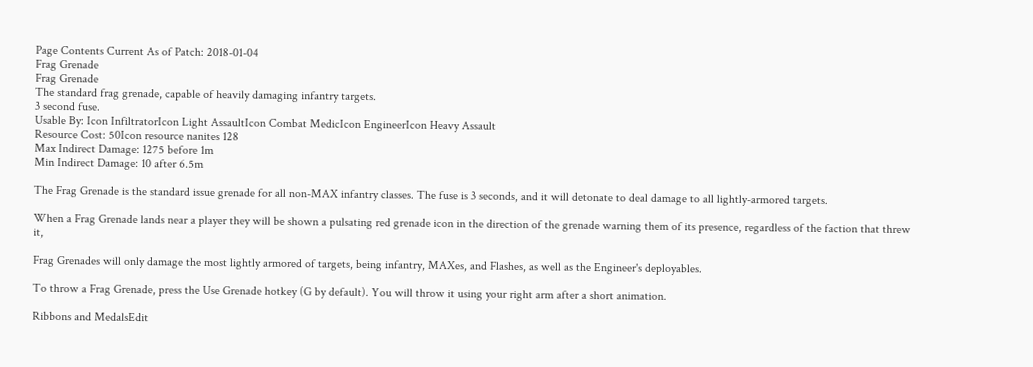Page Contents Current As of Patch: 2018-01-04
Frag Grenade
Frag Grenade
The standard frag grenade, capable of heavily damaging infantry targets.
3 second fuse.
Usable By: Icon InfiltratorIcon Light AssaultIcon Combat MedicIcon EngineerIcon Heavy Assault
Resource Cost: 50Icon resource nanites 128
Max Indirect Damage: 1275 before 1m
Min Indirect Damage: 10 after 6.5m

The Frag Grenade is the standard issue grenade for all non-MAX infantry classes. The fuse is 3 seconds, and it will detonate to deal damage to all lightly-armored targets.

When a Frag Grenade lands near a player they will be shown a pulsating red grenade icon in the direction of the grenade warning them of its presence, regardless of the faction that threw it,

Frag Grenades will only damage the most lightly armored of targets, being infantry, MAXes, and Flashes, as well as the Engineer's deployables.

To throw a Frag Grenade, press the Use Grenade hotkey (G by default). You will throw it using your right arm after a short animation.

Ribbons and MedalsEdit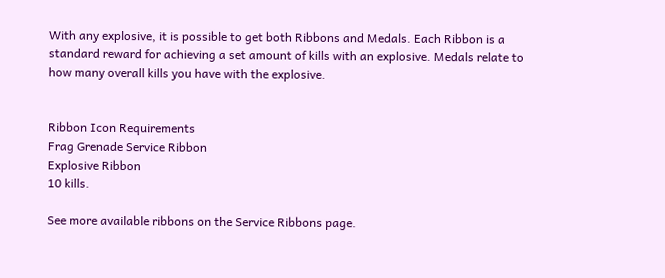With any explosive, it is possible to get both Ribbons and Medals. Each Ribbon is a standard reward for achieving a set amount of kills with an explosive. Medals relate to how many overall kills you have with the explosive.


Ribbon Icon Requirements
Frag Grenade Service Ribbon
Explosive Ribbon
10 kills.

See more available ribbons on the Service Ribbons page.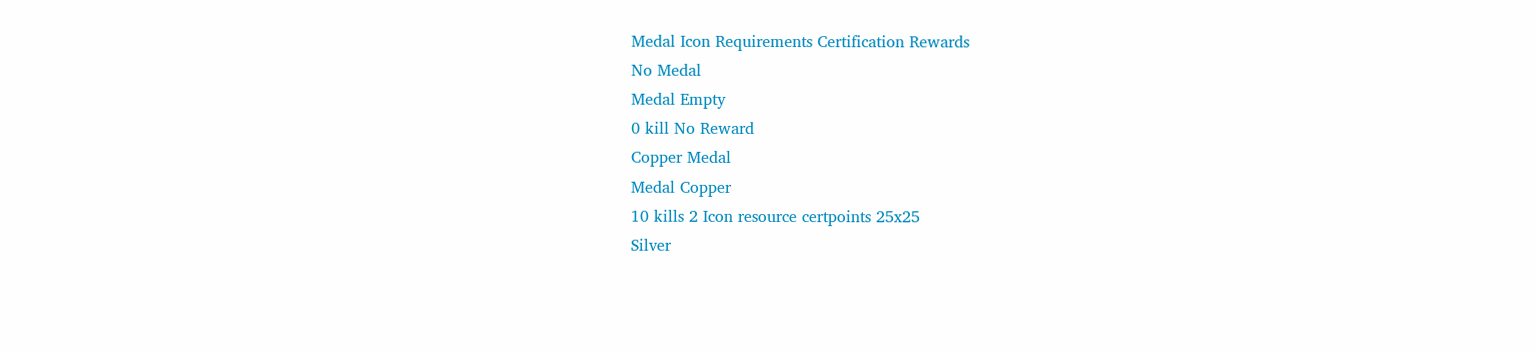Medal Icon Requirements Certification Rewards
No Medal
Medal Empty
0 kill No Reward
Copper Medal
Medal Copper
10 kills 2 Icon resource certpoints 25x25
Silver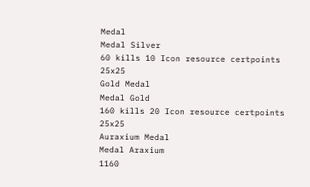Medal
Medal Silver
60 kills 10 Icon resource certpoints 25x25
Gold Medal
Medal Gold
160 kills 20 Icon resource certpoints 25x25
Auraxium Medal
Medal Araxium
1160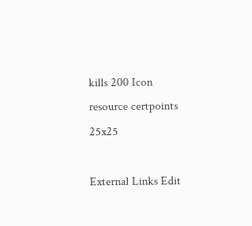kills 200 Icon resource certpoints 25x25

External Links Edit